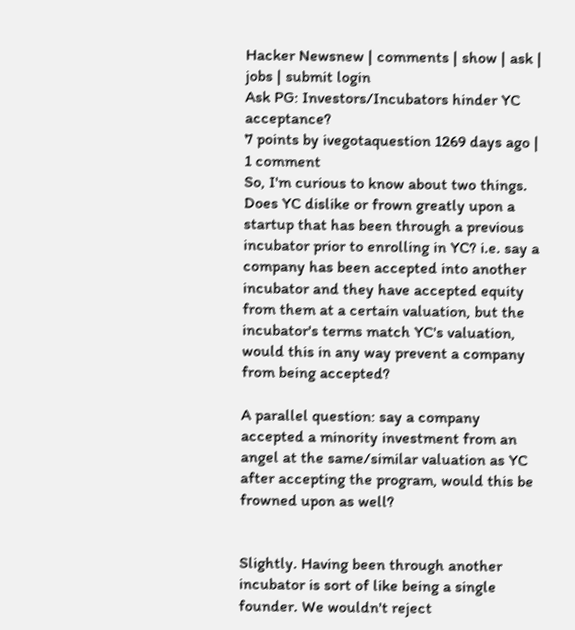Hacker Newsnew | comments | show | ask | jobs | submit login
Ask PG: Investors/Incubators hinder YC acceptance?
7 points by ivegotaquestion 1269 days ago | 1 comment
So, I'm curious to know about two things. Does YC dislike or frown greatly upon a startup that has been through a previous incubator prior to enrolling in YC? i.e. say a company has been accepted into another incubator and they have accepted equity from them at a certain valuation, but the incubator's terms match YC's valuation, would this in any way prevent a company from being accepted?

A parallel question: say a company accepted a minority investment from an angel at the same/similar valuation as YC after accepting the program, would this be frowned upon as well?


Slightly. Having been through another incubator is sort of like being a single founder. We wouldn't reject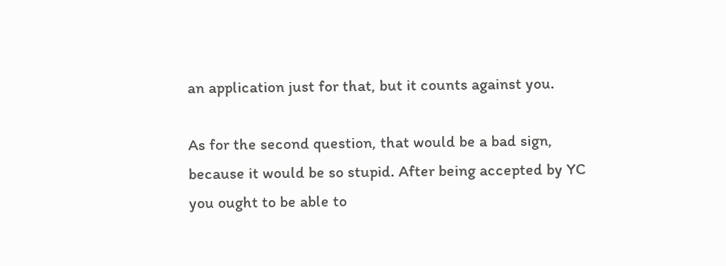an application just for that, but it counts against you.

As for the second question, that would be a bad sign, because it would be so stupid. After being accepted by YC you ought to be able to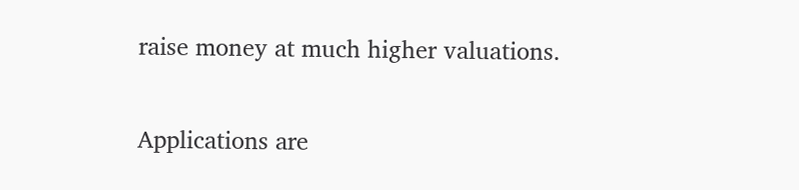raise money at much higher valuations.


Applications are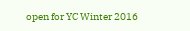open for YC Winter 2016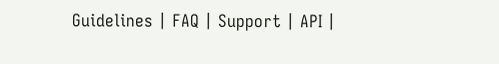Guidelines | FAQ | Support | API |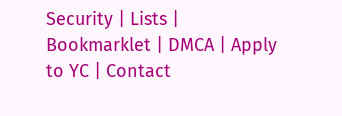Security | Lists | Bookmarklet | DMCA | Apply to YC | Contact